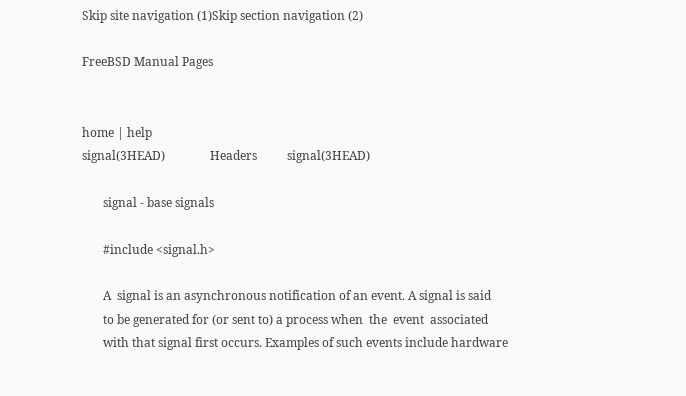Skip site navigation (1)Skip section navigation (2)

FreeBSD Manual Pages


home | help
signal(3HEAD)               Headers          signal(3HEAD)

       signal - base signals

       #include <signal.h>

       A  signal is an asynchronous notification of an event. A signal is said
       to be generated for (or sent to) a process when  the  event  associated
       with that signal first occurs. Examples of such events include hardware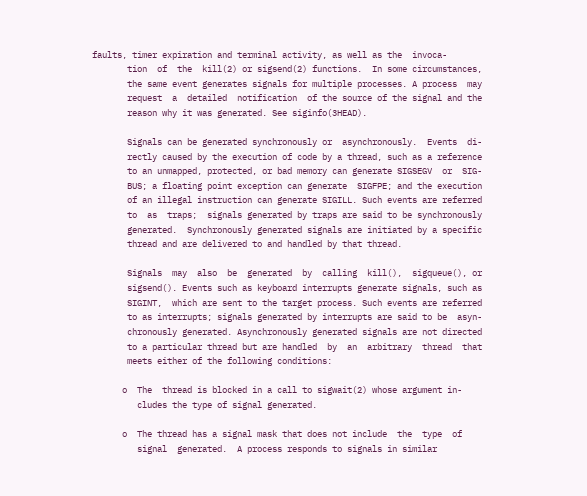faults, timer expiration and terminal activity, as well as the  invoca-
       tion  of  the  kill(2) or sigsend(2) functions.  In some circumstances,
       the same event generates signals for multiple processes. A process  may
       request  a  detailed  notification  of the source of the signal and the
       reason why it was generated. See siginfo(3HEAD).

       Signals can be generated synchronously or  asynchronously.  Events  di-
       rectly caused by the execution of code by a thread, such as a reference
       to an unmapped, protected, or bad memory can generate SIGSEGV  or  SIG-
       BUS; a floating point exception can generate  SIGFPE; and the execution
       of an illegal instruction can generate SIGILL. Such events are referred
       to  as  traps;  signals generated by traps are said to be synchronously
       generated.  Synchronously generated signals are initiated by a specific
       thread and are delivered to and handled by that thread.

       Signals  may  also  be  generated  by  calling  kill(),  sigqueue(), or
       sigsend(). Events such as keyboard interrupts generate signals, such as
       SIGINT,  which are sent to the target process. Such events are referred
       to as interrupts; signals generated by interrupts are said to be  asyn-
       chronously generated. Asynchronously generated signals are not directed
       to a particular thread but are handled  by  an  arbitrary  thread  that
       meets either of the following conditions:

      o  The  thread is blocked in a call to sigwait(2) whose argument in-
         cludes the type of signal generated.

      o  The thread has a signal mask that does not include  the  type  of
         signal  generated.  A process responds to signals in similar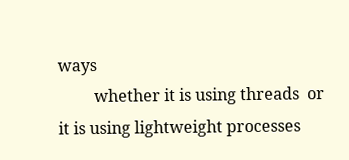ways
         whether it is using threads  or it is using lightweight processes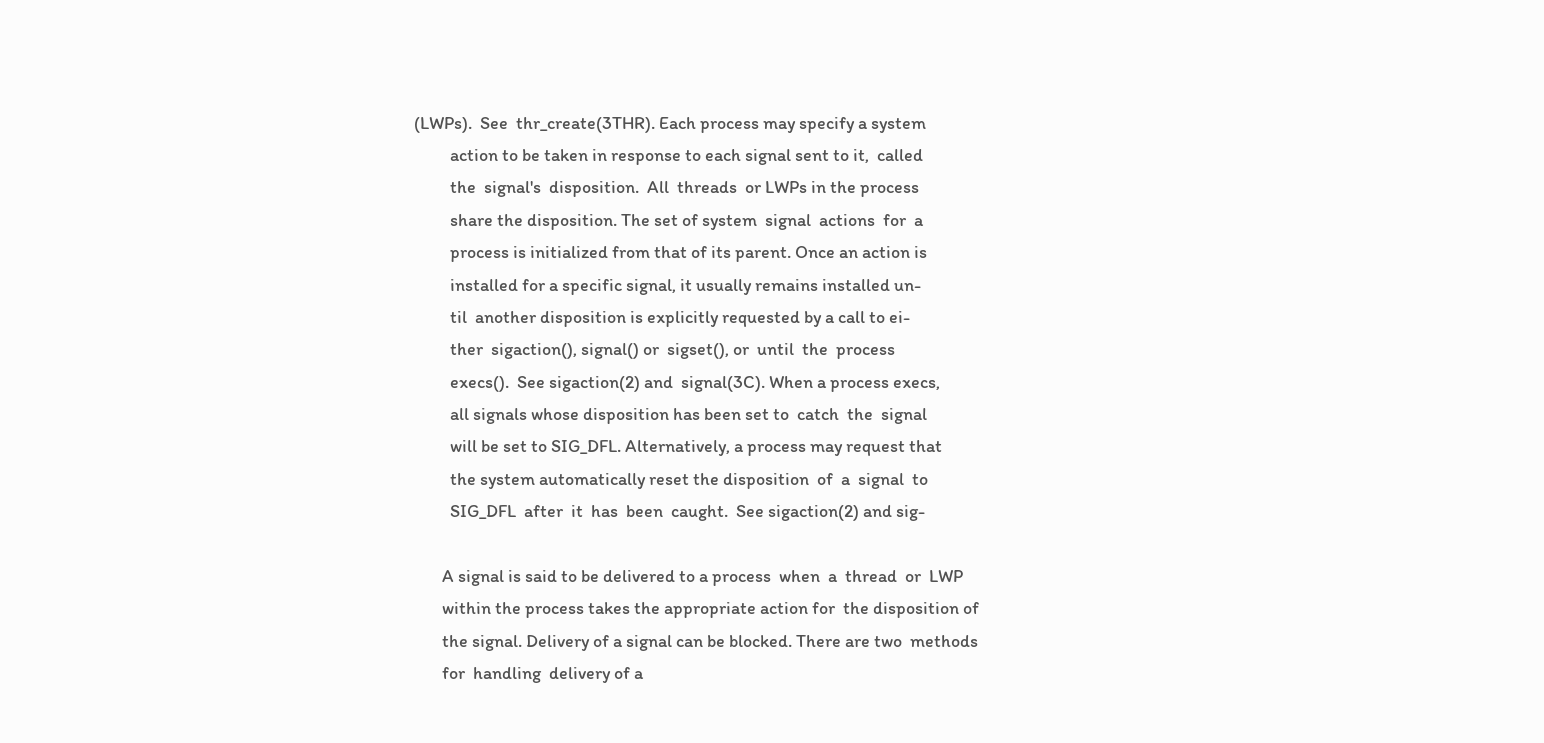(LWPs).  See  thr_create(3THR). Each process may specify a system
         action to be taken in response to each signal sent to it,  called
         the  signal's  disposition.  All  threads  or LWPs in the process
         share the disposition. The set of system  signal  actions  for  a
         process is initialized from that of its parent. Once an action is
         installed for a specific signal, it usually remains installed un-
         til  another disposition is explicitly requested by a call to ei-
         ther  sigaction(), signal() or  sigset(), or  until  the  process
         execs().  See sigaction(2) and  signal(3C). When a process execs,
         all signals whose disposition has been set to  catch  the  signal
         will be set to SIG_DFL. Alternatively, a process may request that
         the system automatically reset the disposition  of  a  signal  to
         SIG_DFL  after  it  has  been  caught.  See sigaction(2) and sig-

       A signal is said to be delivered to a process  when  a  thread  or  LWP
       within the process takes the appropriate action for  the disposition of
       the signal. Delivery of a signal can be blocked. There are two  methods
       for  handling  delivery of a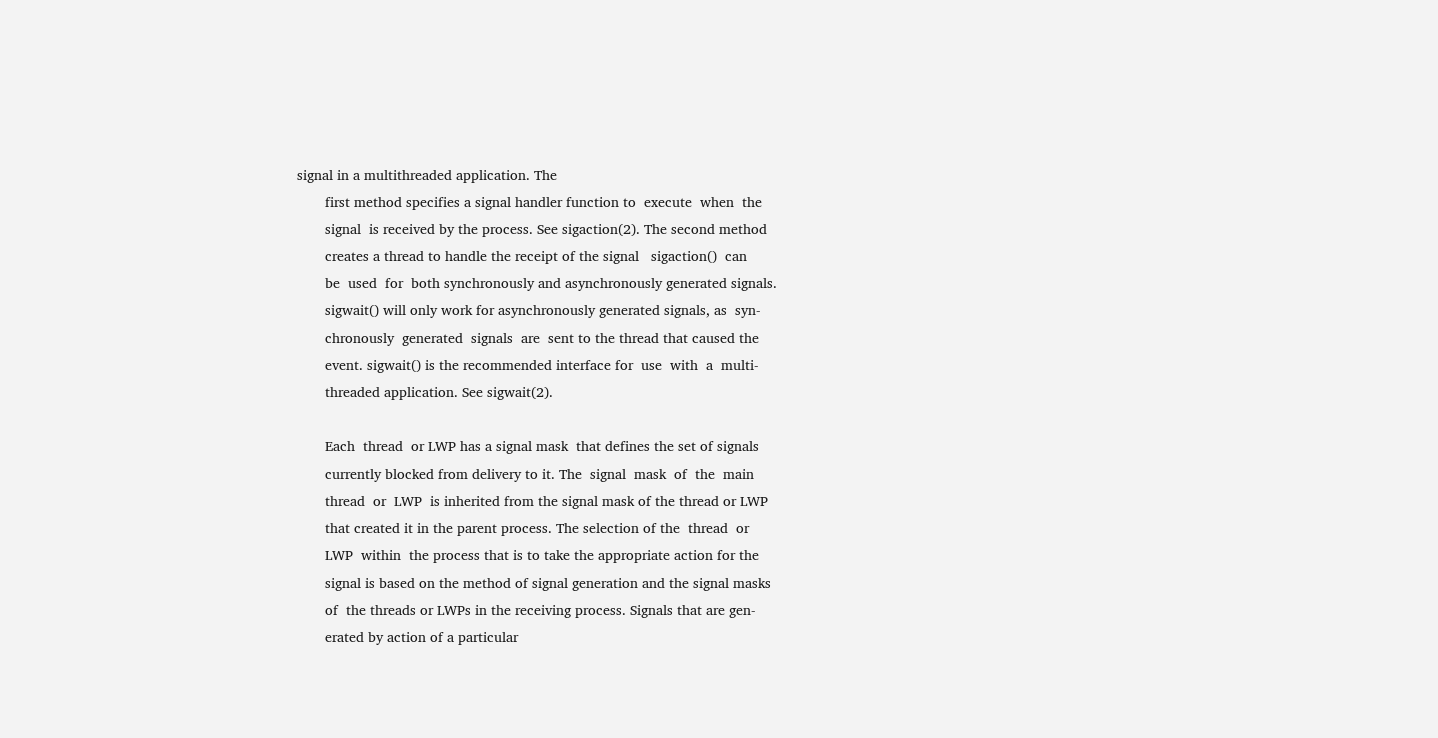signal in a multithreaded application. The
       first method specifies a signal handler function to  execute  when  the
       signal  is received by the process. See sigaction(2). The second method
       creates a thread to handle the receipt of the signal   sigaction()  can
       be  used  for  both synchronously and asynchronously generated signals.
       sigwait() will only work for asynchronously generated signals, as  syn-
       chronously  generated  signals  are  sent to the thread that caused the
       event. sigwait() is the recommended interface for  use  with  a  multi-
       threaded application. See sigwait(2).

       Each  thread  or LWP has a signal mask  that defines the set of signals
       currently blocked from delivery to it. The  signal  mask  of  the  main
       thread  or  LWP  is inherited from the signal mask of the thread or LWP
       that created it in the parent process. The selection of the  thread  or
       LWP  within  the process that is to take the appropriate action for the
       signal is based on the method of signal generation and the signal masks
       of  the threads or LWPs in the receiving process. Signals that are gen-
       erated by action of a particular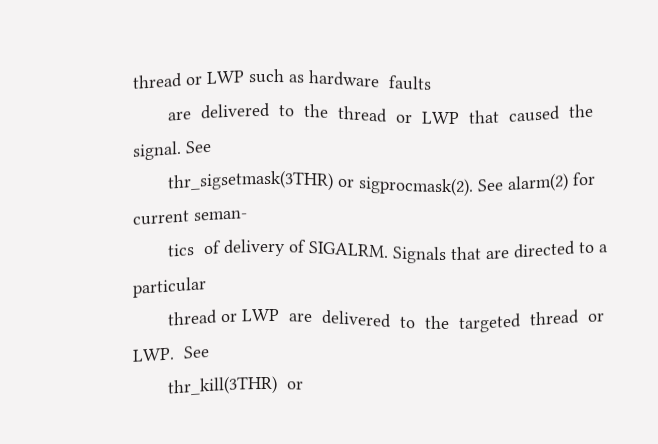thread or LWP such as hardware  faults
       are  delivered  to  the  thread  or  LWP  that  caused  the signal. See
       thr_sigsetmask(3THR) or sigprocmask(2). See alarm(2) for current seman-
       tics  of delivery of SIGALRM. Signals that are directed to a particular
       thread or LWP  are  delivered  to  the  targeted  thread  or  LWP.  See
       thr_kill(3THR)  or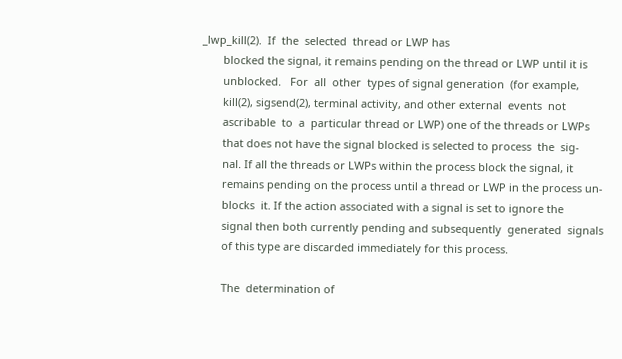_lwp_kill(2).  If  the  selected  thread or LWP has
       blocked the signal, it remains pending on the thread or LWP until it is
       unblocked.   For  all  other  types of signal generation  (for example,
       kill(2), sigsend(2), terminal activity, and other external  events  not
       ascribable  to  a  particular thread or LWP) one of the threads or LWPs
       that does not have the signal blocked is selected to process  the  sig-
       nal. If all the threads or LWPs within the process block the signal, it
       remains pending on the process until a thread or LWP in the process un-
       blocks  it. If the action associated with a signal is set to ignore the
       signal then both currently pending and subsequently  generated  signals
       of this type are discarded immediately for this process.

       The  determination of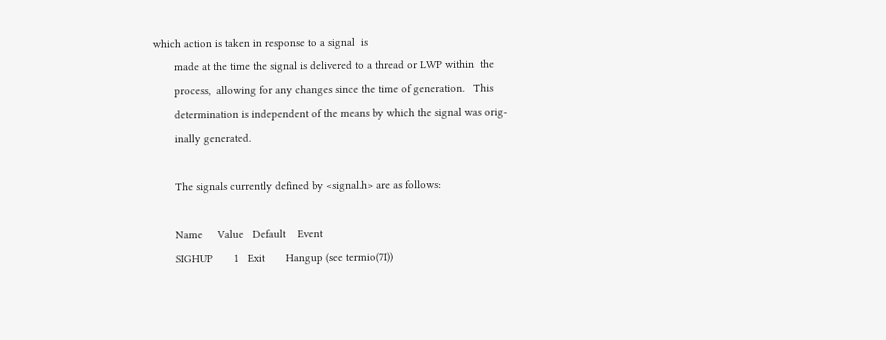which action is taken in response to a signal  is
       made at the time the signal is delivered to a thread or LWP within  the
       process,  allowing for any changes since the time of generation.   This
       determination is independent of the means by which the signal was orig-
       inally generated.

       The signals currently defined by <signal.h> are as follows:

       Name     Value   Default    Event
       SIGHUP       1   Exit       Hangup (see termio(7I))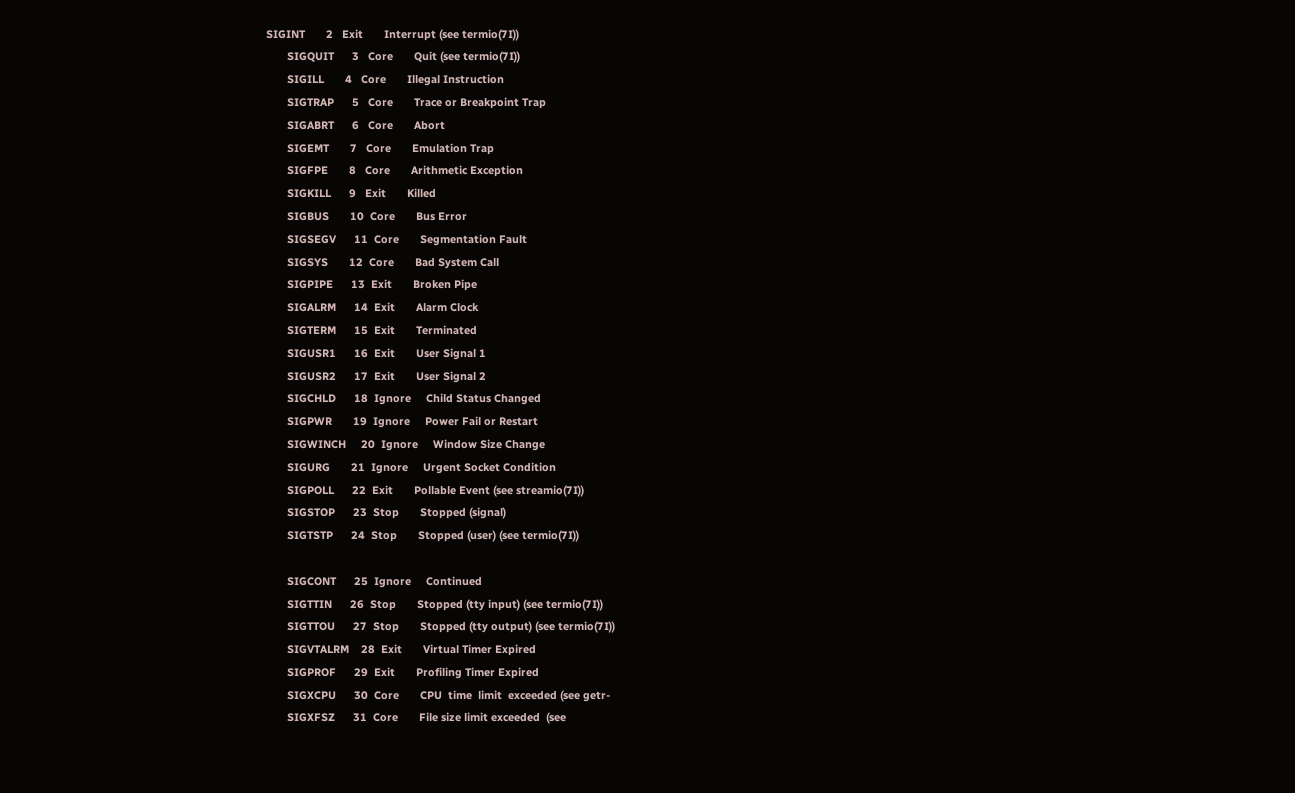SIGINT       2   Exit       Interrupt (see termio(7I))
       SIGQUIT      3   Core       Quit (see termio(7I))
       SIGILL       4   Core       Illegal Instruction
       SIGTRAP      5   Core       Trace or Breakpoint Trap
       SIGABRT      6   Core       Abort
       SIGEMT       7   Core       Emulation Trap
       SIGFPE       8   Core       Arithmetic Exception
       SIGKILL      9   Exit       Killed
       SIGBUS       10  Core       Bus Error
       SIGSEGV      11  Core       Segmentation Fault
       SIGSYS       12  Core       Bad System Call
       SIGPIPE      13  Exit       Broken Pipe
       SIGALRM      14  Exit       Alarm Clock
       SIGTERM      15  Exit       Terminated
       SIGUSR1      16  Exit       User Signal 1
       SIGUSR2      17  Exit       User Signal 2
       SIGCHLD      18  Ignore     Child Status Changed
       SIGPWR       19  Ignore     Power Fail or Restart
       SIGWINCH     20  Ignore     Window Size Change
       SIGURG       21  Ignore     Urgent Socket Condition
       SIGPOLL      22  Exit       Pollable Event (see streamio(7I))
       SIGSTOP      23  Stop       Stopped (signal)
       SIGTSTP      24  Stop       Stopped (user) (see termio(7I))

       SIGCONT      25  Ignore     Continued
       SIGTTIN      26  Stop       Stopped (tty input) (see termio(7I))
       SIGTTOU      27  Stop       Stopped (tty output) (see termio(7I))
       SIGVTALRM    28  Exit       Virtual Timer Expired
       SIGPROF      29  Exit       Profiling Timer Expired
       SIGXCPU      30  Core       CPU  time  limit  exceeded (see getr-
       SIGXFSZ      31  Core       File size limit exceeded  (see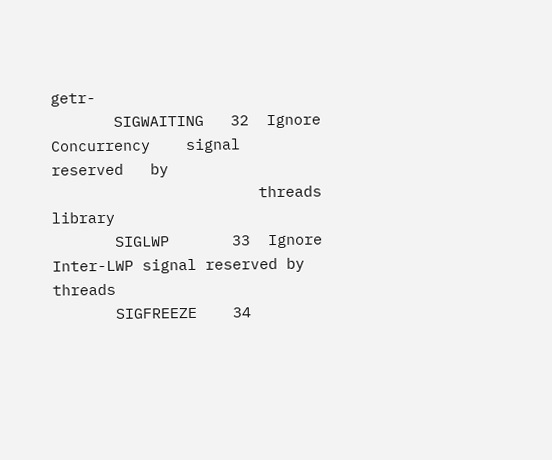getr-
       SIGWAITING   32  Ignore     Concurrency    signal   reserved   by
                       threads library
       SIGLWP       33  Ignore     Inter-LWP signal reserved by  threads
       SIGFREEZE    34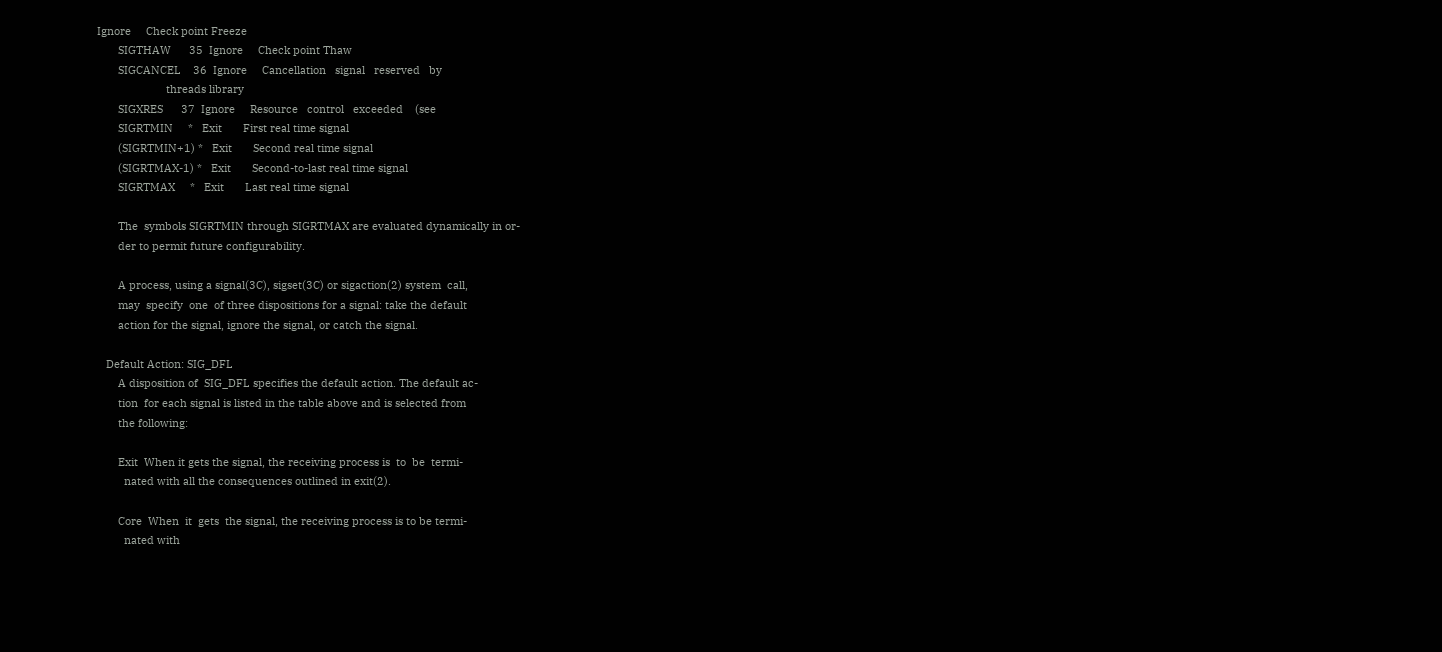Ignore     Check point Freeze
       SIGTHAW      35  Ignore     Check point Thaw
       SIGCANCEL    36  Ignore     Cancellation   signal   reserved   by
                       threads library
       SIGXRES      37  Ignore     Resource   control   exceeded    (see
       SIGRTMIN     *   Exit       First real time signal
       (SIGRTMIN+1) *   Exit       Second real time signal
       (SIGRTMAX-1) *   Exit       Second-to-last real time signal
       SIGRTMAX     *   Exit       Last real time signal

       The  symbols SIGRTMIN through SIGRTMAX are evaluated dynamically in or-
       der to permit future configurability.

       A process, using a signal(3C), sigset(3C) or sigaction(2) system  call,
       may  specify  one  of three dispositions for a signal: take the default
       action for the signal, ignore the signal, or catch the signal.

   Default Action: SIG_DFL
       A disposition of  SIG_DFL specifies the default action. The default ac-
       tion  for each signal is listed in the table above and is selected from
       the following:

       Exit  When it gets the signal, the receiving process is  to  be  termi-
         nated with all the consequences outlined in exit(2).

       Core  When  it  gets  the signal, the receiving process is to be termi-
         nated with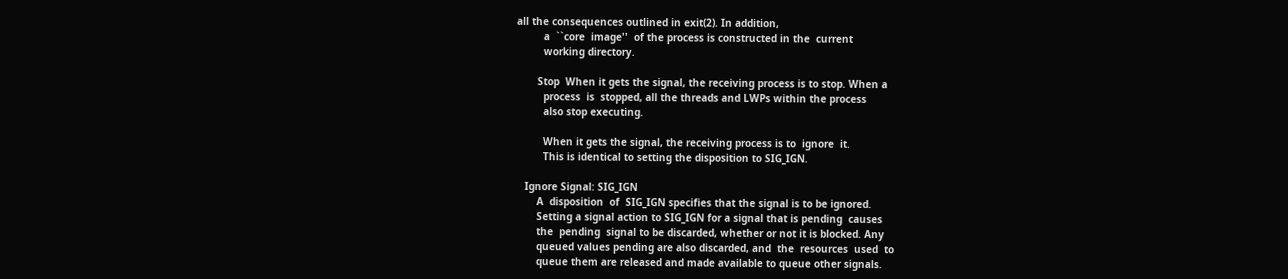all the consequences outlined in exit(2). In addition,
         a  ``core  image''  of the process is constructed in the  current
         working directory.

       Stop  When it gets the signal, the receiving process is to stop. When a
         process  is  stopped, all the threads and LWPs within the process
         also stop executing.

         When it gets the signal, the receiving process is to  ignore  it.
         This is identical to setting the disposition to SIG_IGN.

   Ignore Signal: SIG_IGN
       A  disposition  of  SIG_IGN specifies that the signal is to be ignored.
       Setting a signal action to SIG_IGN for a signal that is pending  causes
       the  pending  signal to be discarded, whether or not it is blocked. Any
       queued values pending are also discarded, and  the  resources  used  to
       queue them are released and made available to queue other signals.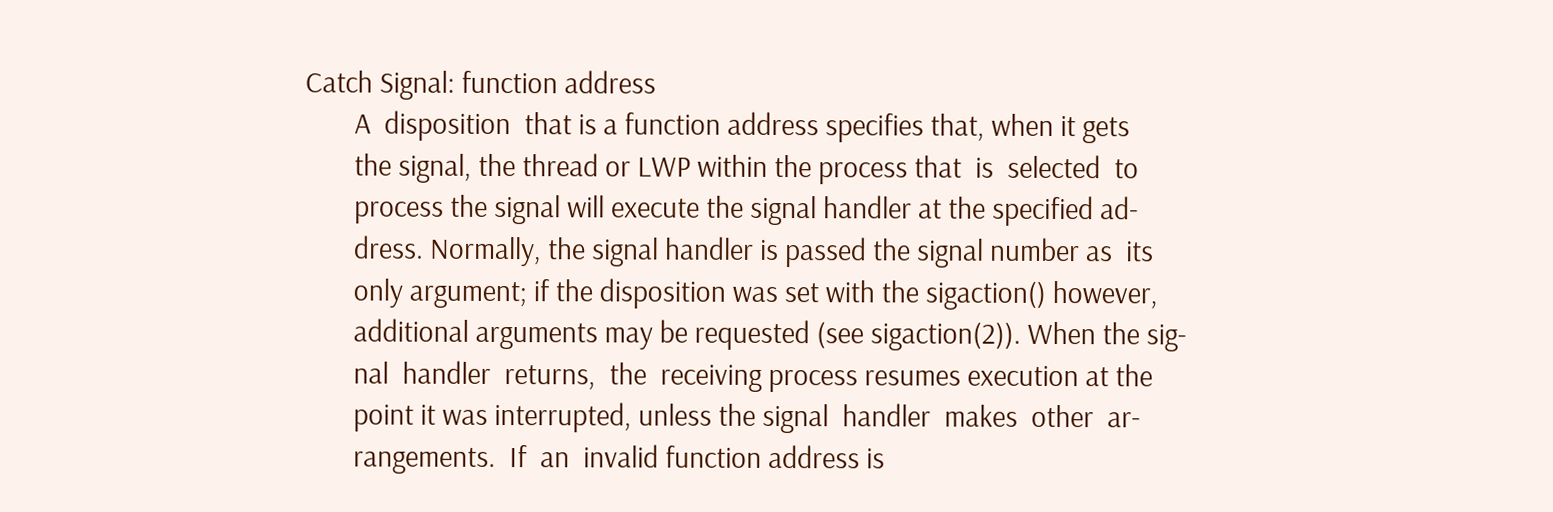Catch Signal: function address
       A  disposition  that is a function address specifies that, when it gets
       the signal, the thread or LWP within the process that  is  selected  to
       process the signal will execute the signal handler at the specified ad-
       dress. Normally, the signal handler is passed the signal number as  its
       only argument; if the disposition was set with the sigaction() however,
       additional arguments may be requested (see sigaction(2)). When the sig-
       nal  handler  returns,  the  receiving process resumes execution at the
       point it was interrupted, unless the signal  handler  makes  other  ar-
       rangements.  If  an  invalid function address is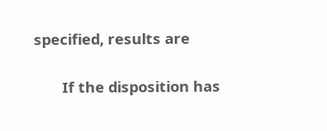specified, results are

       If the disposition has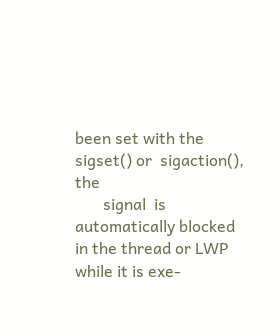been set with the sigset() or  sigaction(),  the
       signal  is automatically blocked in the thread or LWP  while it is exe-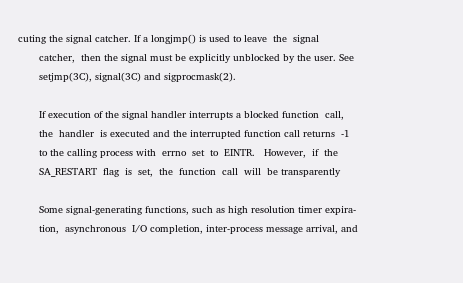cuting the signal catcher. If a longjmp() is used to leave  the  signal
       catcher,  then the signal must be explicitly unblocked by the user. See
       setjmp(3C), signal(3C) and sigprocmask(2).

       If execution of the signal handler interrupts a blocked function  call,
       the  handler  is executed and the interrupted function call returns  -1
       to the calling process with  errno  set  to  EINTR.   However,  if  the
       SA_RESTART  flag  is  set,  the  function  call  will  be transparently

       Some signal-generating functions, such as high resolution timer expira-
       tion,  asynchronous  I/O completion, inter-process message arrival, and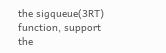the sigqueue(3RT) function, support the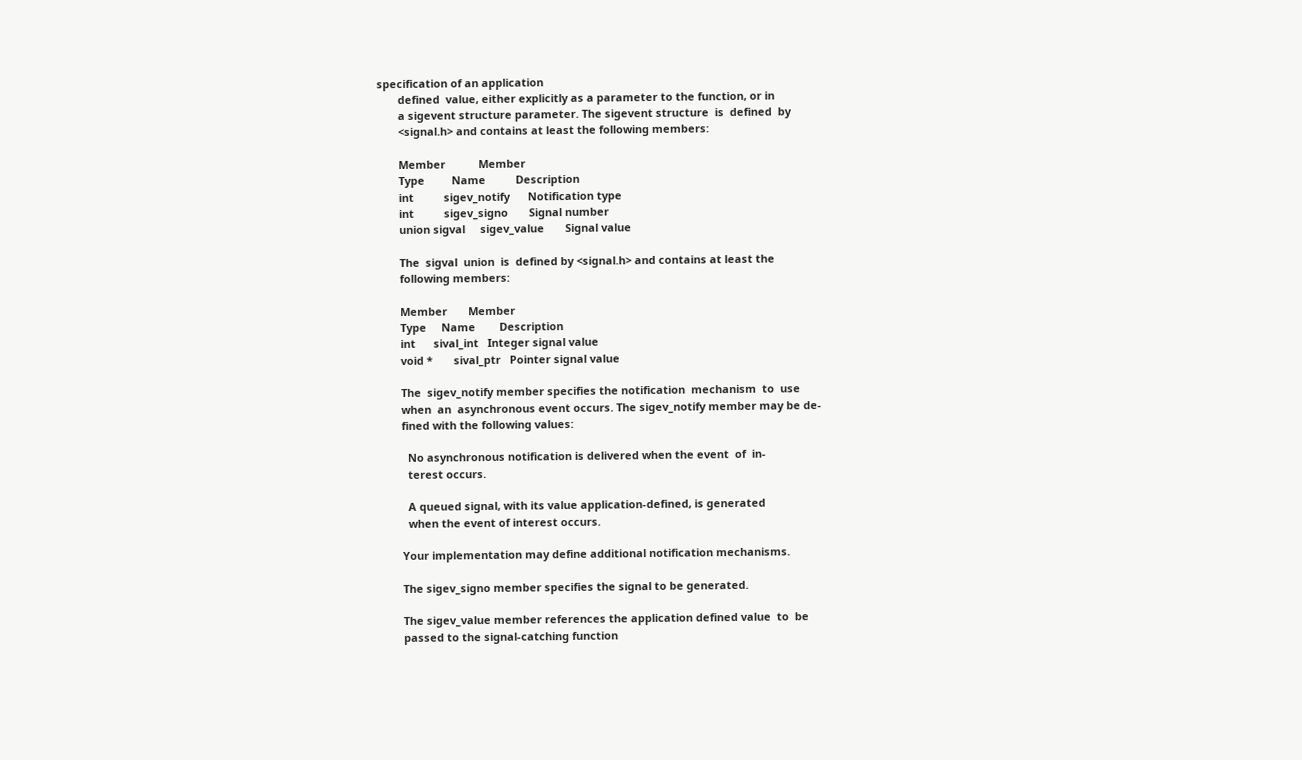specification of an application
       defined  value, either explicitly as a parameter to the function, or in
       a sigevent structure parameter. The sigevent structure  is  defined  by
       <signal.h> and contains at least the following members:

       Member           Member
       Type         Name          Description
       int          sigev_notify      Notification type
       int          sigev_signo       Signal number
       union sigval     sigev_value       Signal value

       The  sigval  union  is  defined by <signal.h> and contains at least the
       following members:

       Member       Member
       Type     Name        Description
       int      sival_int   Integer signal value
       void *       sival_ptr   Pointer signal value

       The  sigev_notify member specifies the notification  mechanism  to  use
       when  an  asynchronous event occurs. The sigev_notify member may be de-
       fined with the following values:

         No asynchronous notification is delivered when the event  of  in-
         terest occurs.

         A queued signal, with its value application-defined, is generated
         when the event of interest occurs.

       Your implementation may define additional notification mechanisms.

       The sigev_signo member specifies the signal to be generated.

       The sigev_value member references the application defined value  to  be
       passed to the signal-catching function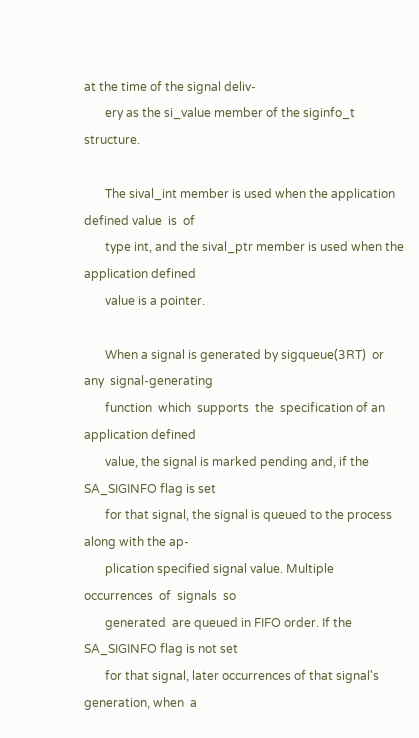at the time of the signal deliv-
       ery as the si_value member of the siginfo_t structure.

       The sival_int member is used when the application defined value  is  of
       type int, and the sival_ptr member is used when the application defined
       value is a pointer.

       When a signal is generated by sigqueue(3RT)  or  any  signal-generating
       function  which  supports  the  specification of an application defined
       value, the signal is marked pending and, if the  SA_SIGINFO flag is set
       for that signal, the signal is queued to the process along with the ap-
       plication specified signal value. Multiple occurrences  of  signals  so
       generated  are queued in FIFO order. If the  SA_SIGINFO flag is not set
       for that signal, later occurrences of that signal's generation, when  a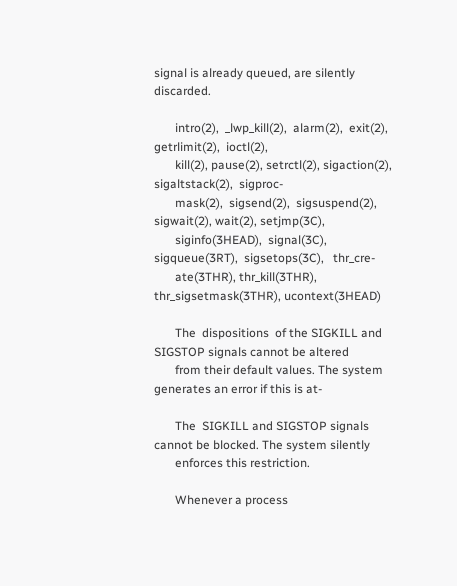signal is already queued, are silently discarded.

       intro(2),  _lwp_kill(2),  alarm(2),  exit(2),  getrlimit(2),  ioctl(2),
       kill(2), pause(2), setrctl(2), sigaction(2),  sigaltstack(2),  sigproc-
       mask(2),  sigsend(2),  sigsuspend(2),  sigwait(2), wait(2), setjmp(3C),
       siginfo(3HEAD),  signal(3C),  sigqueue(3RT),  sigsetops(3C),   thr_cre-
       ate(3THR), thr_kill(3THR), thr_sigsetmask(3THR), ucontext(3HEAD)

       The  dispositions  of the SIGKILL and SIGSTOP signals cannot be altered
       from their default values. The system generates an error if this is at-

       The  SIGKILL and SIGSTOP signals cannot be blocked. The system silently
       enforces this restriction.

       Whenever a process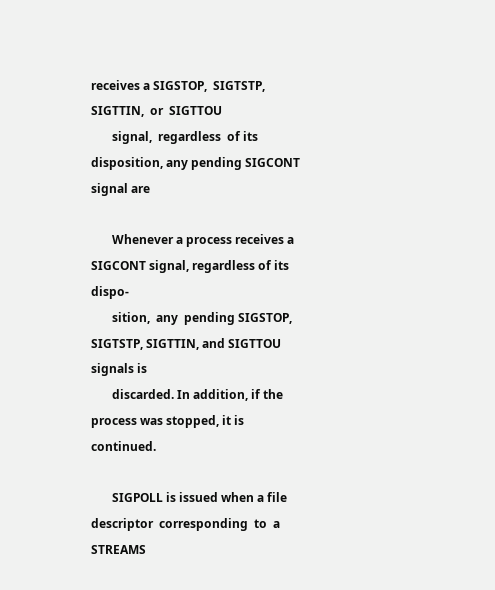receives a SIGSTOP,  SIGTSTP,  SIGTTIN,  or  SIGTTOU
       signal,  regardless  of its disposition, any pending SIGCONT signal are

       Whenever a process receives a SIGCONT signal, regardless of its  dispo-
       sition,  any  pending SIGSTOP, SIGTSTP, SIGTTIN, and SIGTTOU signals is
       discarded. In addition, if the process was stopped, it is continued.

       SIGPOLL is issued when a file descriptor  corresponding  to  a  STREAMS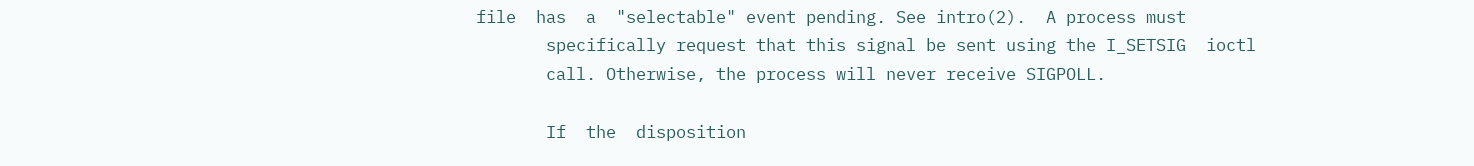file  has  a  "selectable" event pending. See intro(2).  A process must
       specifically request that this signal be sent using the I_SETSIG  ioctl
       call. Otherwise, the process will never receive SIGPOLL.

       If  the  disposition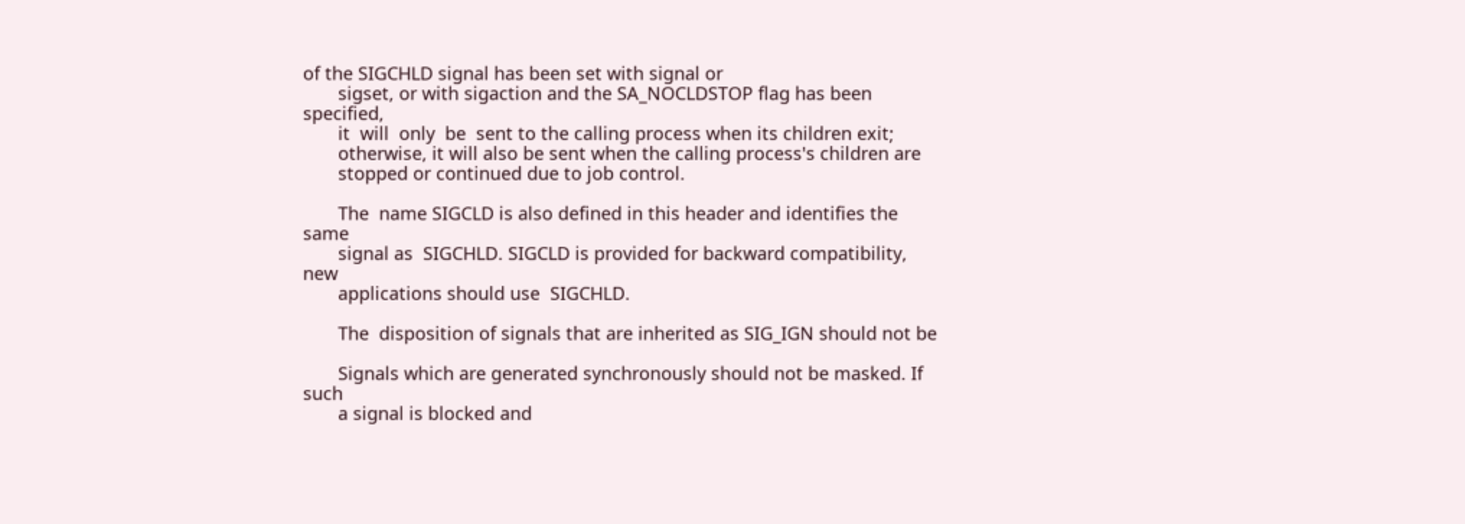of the SIGCHLD signal has been set with signal or
       sigset, or with sigaction and the SA_NOCLDSTOP flag has been specified,
       it  will  only  be  sent to the calling process when its children exit;
       otherwise, it will also be sent when the calling process's children are
       stopped or continued due to job control.

       The  name SIGCLD is also defined in this header and identifies the same
       signal as  SIGCHLD. SIGCLD is provided for backward compatibility,  new
       applications should use  SIGCHLD.

       The  disposition of signals that are inherited as SIG_IGN should not be

       Signals which are generated synchronously should not be masked. If such
       a signal is blocked and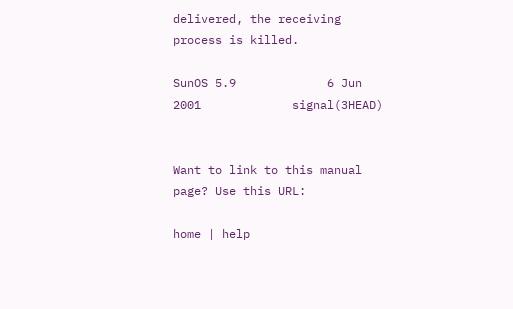delivered, the receiving process is killed.

SunOS 5.9             6 Jun 2001             signal(3HEAD)


Want to link to this manual page? Use this URL:

home | help